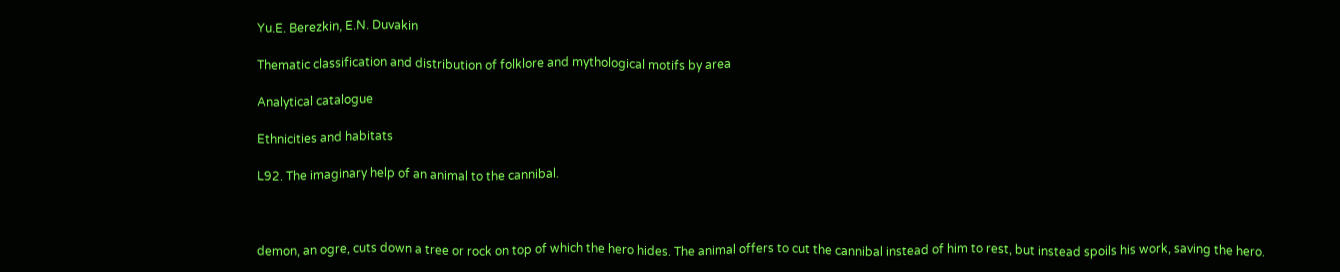Yu.E. Berezkin, E.N. Duvakin

Thematic classification and distribution of folklore and mythological motifs by area

Analytical catalogue

Ethnicities and habitats

L92. The imaginary help of an animal to the cannibal.



demon, an ogre, cuts down a tree or rock on top of which the hero hides. The animal offers to cut the cannibal instead of him to rest, but instead spoils his work, saving the hero.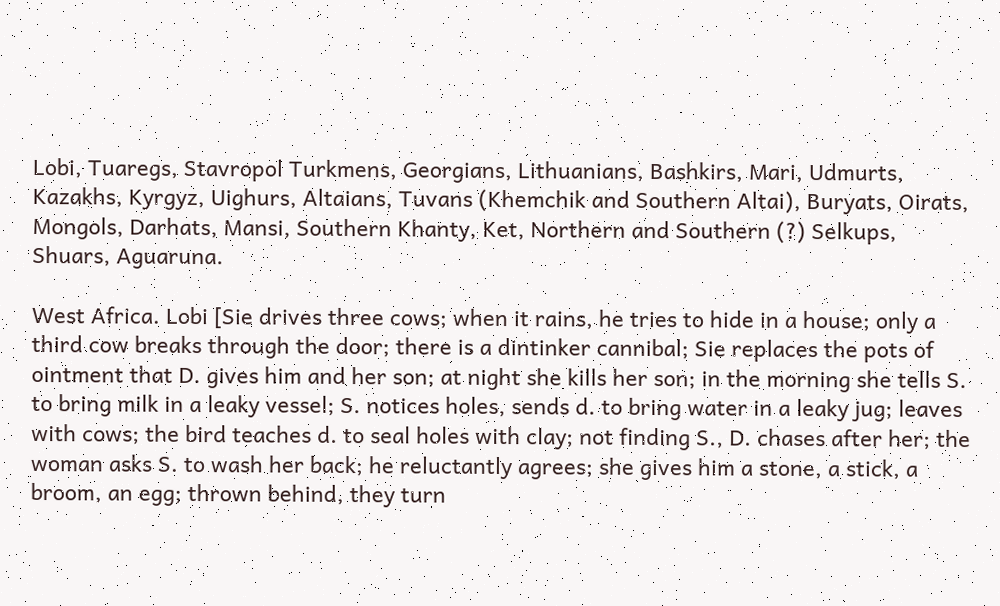Lobi, Tuaregs, Stavropol Turkmens, Georgians, Lithuanians, Bashkirs, Mari, Udmurts, Kazakhs, Kyrgyz, Uighurs, Altaians, Tuvans (Khemchik and Southern Altai), Buryats, Oirats, Mongols, Darhats, Mansi, Southern Khanty, Ket, Northern and Southern (?) Selkups, Shuars, Aguaruna.

West Africa. Lobi [Sie drives three cows; when it rains, he tries to hide in a house; only a third cow breaks through the door; there is a dintinker cannibal; Sie replaces the pots of ointment that D. gives him and her son; at night she kills her son; in the morning she tells S. to bring milk in a leaky vessel; S. notices holes, sends d. to bring water in a leaky jug; leaves with cows; the bird teaches d. to seal holes with clay; not finding S., D. chases after her; the woman asks S. to wash her back; he reluctantly agrees; she gives him a stone, a stick, a broom, an egg; thrown behind, they turn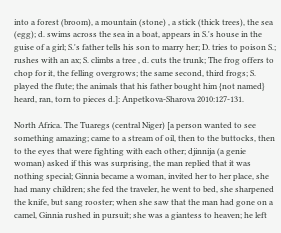into a forest (broom), a mountain (stone) , a stick (thick trees), the sea (egg); d. swims across the sea in a boat, appears in S.'s house in the guise of a girl; S.'s father tells his son to marry her; D. tries to poison S.; rushes with an ax; S. climbs a tree , d. cuts the trunk; The frog offers to chop for it, the felling overgrows; the same second, third frogs; S. played the flute; the animals that his father bought him {not named} heard, ran, torn to pieces d.]: Anpetkova-Sharova 2010:127-131.

North Africa. The Tuaregs (central Niger) [a person wanted to see something amazing; came to a stream of oil, then to the buttocks, then to the eyes that were fighting with each other; djinnija (a genie woman) asked if this was surprising, the man replied that it was nothing special; Ginnia became a woman, invited her to her place, she had many children; she fed the traveler, he went to bed, she sharpened the knife, but sang rooster; when she saw that the man had gone on a camel, Ginnia rushed in pursuit; she was a giantess to heaven; he left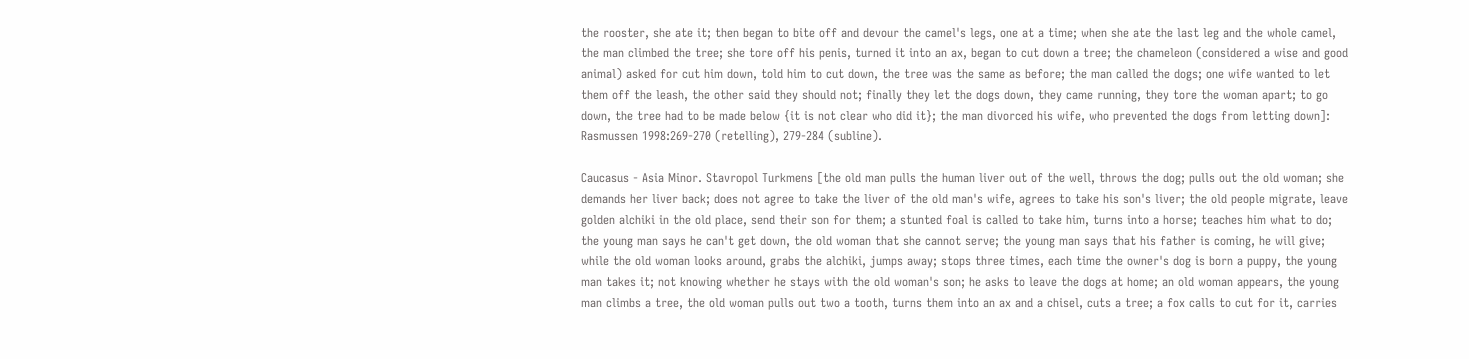the rooster, she ate it; then began to bite off and devour the camel's legs, one at a time; when she ate the last leg and the whole camel, the man climbed the tree; she tore off his penis, turned it into an ax, began to cut down a tree; the chameleon (considered a wise and good animal) asked for cut him down, told him to cut down, the tree was the same as before; the man called the dogs; one wife wanted to let them off the leash, the other said they should not; finally they let the dogs down, they came running, they tore the woman apart; to go down, the tree had to be made below {it is not clear who did it}; the man divorced his wife, who prevented the dogs from letting down]: Rasmussen 1998:269-270 (retelling), 279-284 (subline).

Caucasus - Asia Minor. Stavropol Turkmens [the old man pulls the human liver out of the well, throws the dog; pulls out the old woman; she demands her liver back; does not agree to take the liver of the old man's wife, agrees to take his son's liver; the old people migrate, leave golden alchiki in the old place, send their son for them; a stunted foal is called to take him, turns into a horse; teaches him what to do; the young man says he can't get down, the old woman that she cannot serve; the young man says that his father is coming, he will give; while the old woman looks around, grabs the alchiki, jumps away; stops three times, each time the owner's dog is born a puppy, the young man takes it; not knowing whether he stays with the old woman's son; he asks to leave the dogs at home; an old woman appears, the young man climbs a tree, the old woman pulls out two a tooth, turns them into an ax and a chisel, cuts a tree; a fox calls to cut for it, carries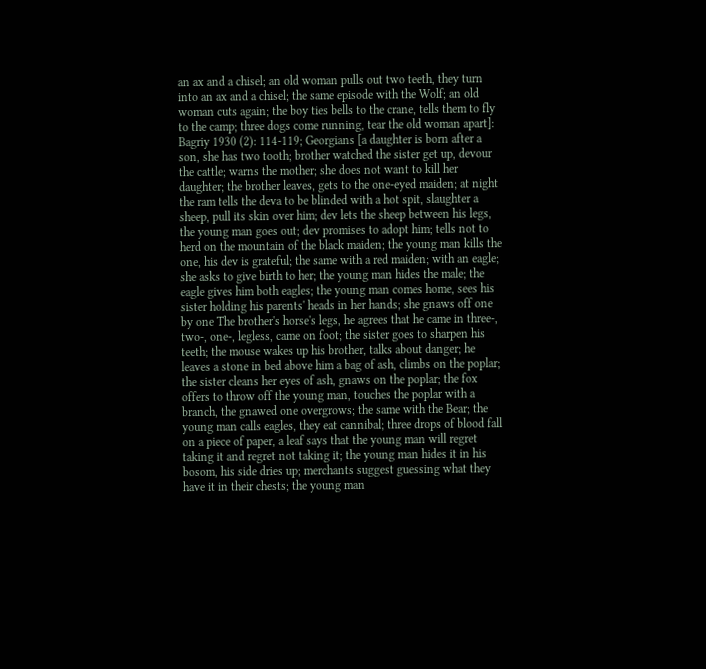an ax and a chisel; an old woman pulls out two teeth, they turn into an ax and a chisel; the same episode with the Wolf; an old woman cuts again; the boy ties bells to the crane, tells them to fly to the camp; three dogs come running, tear the old woman apart]: Bagriy 1930 (2): 114-119; Georgians [a daughter is born after a son, she has two tooth; brother watched the sister get up, devour the cattle; warns the mother; she does not want to kill her daughter; the brother leaves, gets to the one-eyed maiden; at night the ram tells the deva to be blinded with a hot spit, slaughter a sheep, pull its skin over him; dev lets the sheep between his legs, the young man goes out; dev promises to adopt him; tells not to herd on the mountain of the black maiden; the young man kills the one, his dev is grateful; the same with a red maiden; with an eagle; she asks to give birth to her; the young man hides the male; the eagle gives him both eagles; the young man comes home, sees his sister holding his parents' heads in her hands; she gnaws off one by one The brother's horse's legs, he agrees that he came in three-, two-, one-, legless, came on foot; the sister goes to sharpen his teeth; the mouse wakes up his brother, talks about danger; he leaves a stone in bed above him a bag of ash, climbs on the poplar; the sister cleans her eyes of ash, gnaws on the poplar; the fox offers to throw off the young man, touches the poplar with a branch, the gnawed one overgrows; the same with the Bear; the young man calls eagles, they eat cannibal; three drops of blood fall on a piece of paper, a leaf says that the young man will regret taking it and regret not taking it; the young man hides it in his bosom, his side dries up; merchants suggest guessing what they have it in their chests; the young man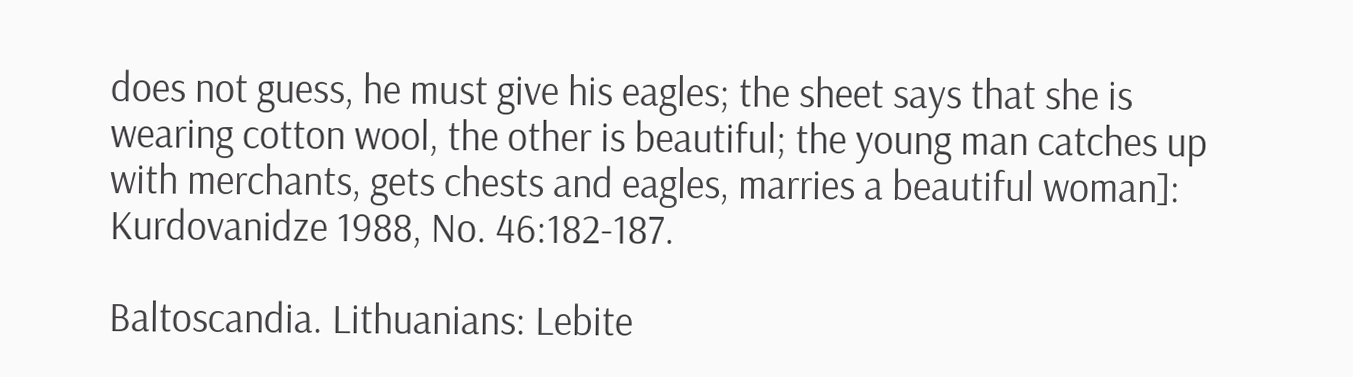does not guess, he must give his eagles; the sheet says that she is wearing cotton wool, the other is beautiful; the young man catches up with merchants, gets chests and eagles, marries a beautiful woman]: Kurdovanidze 1988, No. 46:182-187.

Baltoscandia. Lithuanians: Lebite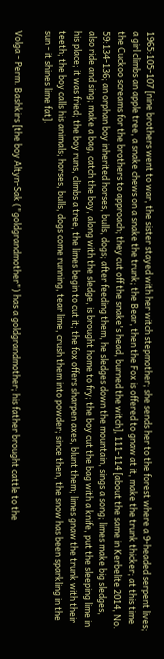1965:105-107 [nine brothers went to war, the sister stayed with her witch stepmother; she sends her to the forest where a 9-headed serpent lives; a girl climbs an apple tree, a snake chews on a snake the trunk; the Bear, then the Fox is offered to gnaw at it, make the trunk thicker; at this time the Cuckoo screams for the brothers to approach; they cut off the snake's head, burned the witch], 111-114 [about the same in Kerbelite 2014, No. 59:134-136; an orphan boy inherited horses, bulls, dogs; after feeding them, he sledges down the mountain, sings a song; limes make big sledges, also ride and sing; make a bag, catch the boy, along with the sledge, is brought home to fry; the boy cut the bag with a knife, put the sleeping lime in his place; it was fried; the boy runs, climbs a tree, the limes begin to cut it; the fox offers sharpen axes, blunt them; limes gnaw the trunk with their teeth; the boy calls his animals; horses, bulls, dogs come running, tear lime, crush them into powder; since then, the snow has been sparkling in the sun - it shines lime fat].

Volga - Perm. Bashkirs [the boy Altyn-Sak ("goldgrandmother") has a goldgrandmother; his father brought cattle to the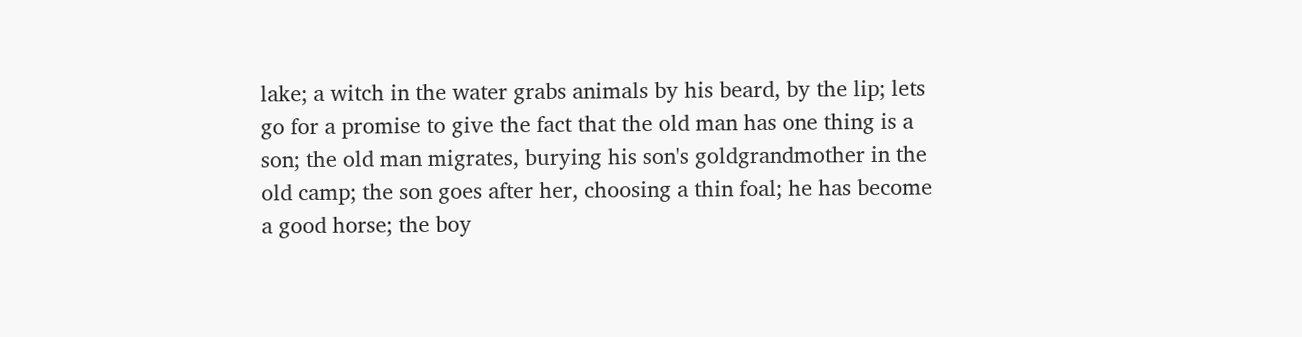lake; a witch in the water grabs animals by his beard, by the lip; lets go for a promise to give the fact that the old man has one thing is a son; the old man migrates, burying his son's goldgrandmother in the old camp; the son goes after her, choosing a thin foal; he has become a good horse; the boy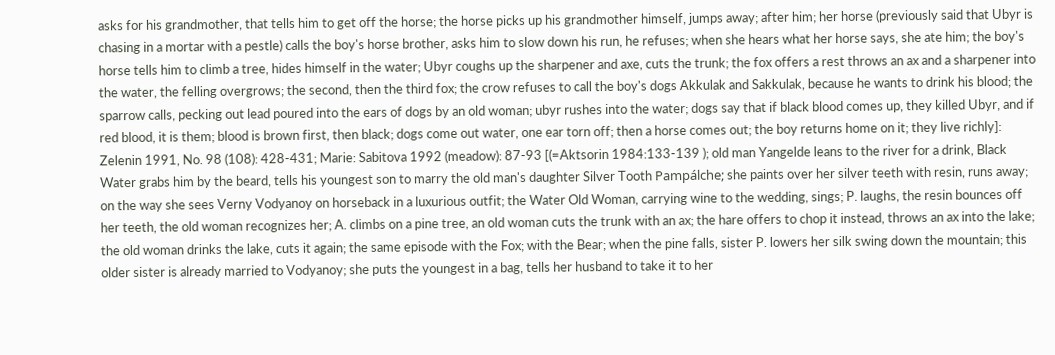asks for his grandmother, that tells him to get off the horse; the horse picks up his grandmother himself, jumps away; after him; her horse (previously said that Ubyr is chasing in a mortar with a pestle) calls the boy's horse brother, asks him to slow down his run, he refuses; when she hears what her horse says, she ate him; the boy's horse tells him to climb a tree, hides himself in the water; Ubyr coughs up the sharpener and axe, cuts the trunk; the fox offers a rest throws an ax and a sharpener into the water, the felling overgrows; the second, then the third fox; the crow refuses to call the boy's dogs Akkulak and Sakkulak, because he wants to drink his blood; the sparrow calls, pecking out lead poured into the ears of dogs by an old woman; ubyr rushes into the water; dogs say that if black blood comes up, they killed Ubyr, and if red blood, it is them; blood is brown first, then black; dogs come out water, one ear torn off; then a horse comes out; the boy returns home on it; they live richly]: Zelenin 1991, No. 98 (108): 428-431; Marie: Sabitova 1992 (meadow): 87-93 [(=Aktsorin 1984:133-139 ); old man Yangelde leans to the river for a drink, Black Water grabs him by the beard, tells his youngest son to marry the old man's daughter Silver Tooth Pampálche; she paints over her silver teeth with resin, runs away; on the way she sees Verny Vodyanoy on horseback in a luxurious outfit; the Water Old Woman, carrying wine to the wedding, sings; P. laughs, the resin bounces off her teeth, the old woman recognizes her; A. climbs on a pine tree, an old woman cuts the trunk with an ax; the hare offers to chop it instead, throws an ax into the lake; the old woman drinks the lake, cuts it again; the same episode with the Fox; with the Bear; when the pine falls, sister P. lowers her silk swing down the mountain; this older sister is already married to Vodyanoy; she puts the youngest in a bag, tells her husband to take it to her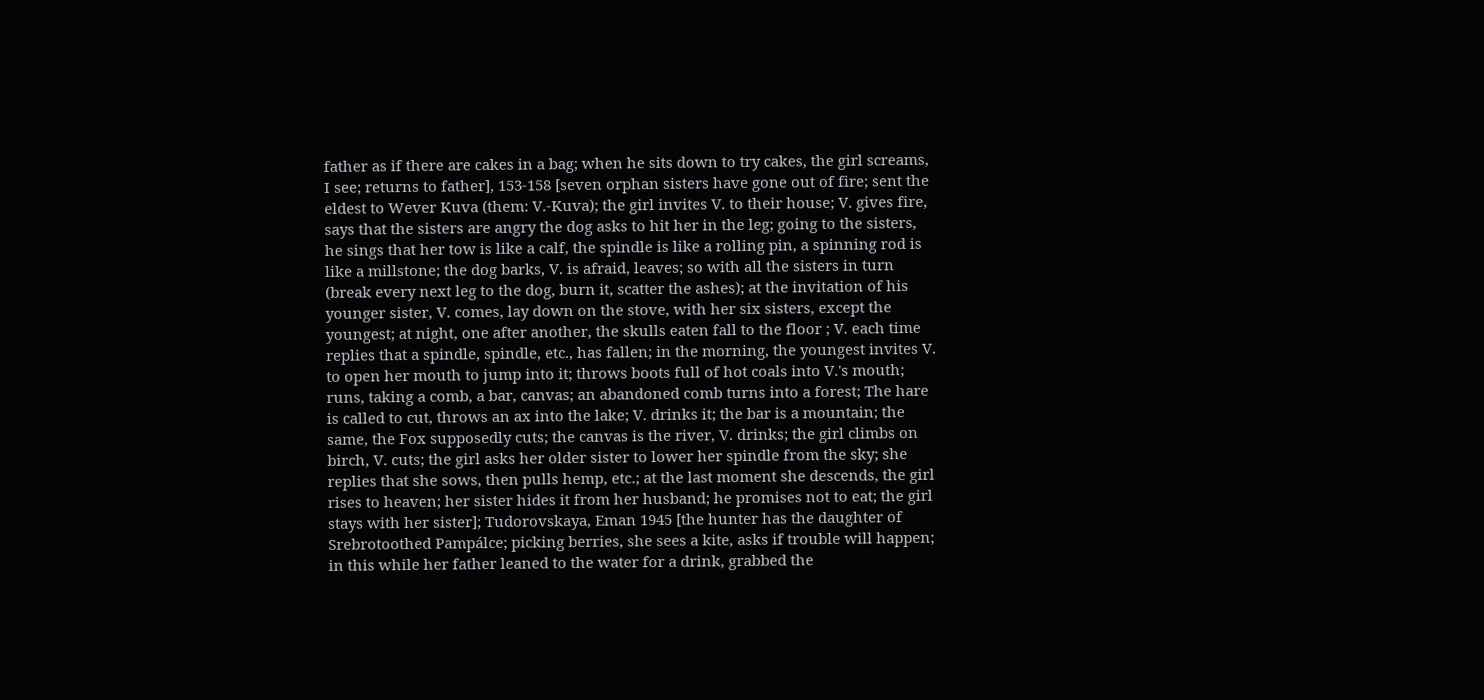father as if there are cakes in a bag; when he sits down to try cakes, the girl screams, I see; returns to father], 153-158 [seven orphan sisters have gone out of fire; sent the eldest to Wever Kuva (them: V.-Kuva); the girl invites V. to their house; V. gives fire, says that the sisters are angry the dog asks to hit her in the leg; going to the sisters, he sings that her tow is like a calf, the spindle is like a rolling pin, a spinning rod is like a millstone; the dog barks, V. is afraid, leaves; so with all the sisters in turn (break every next leg to the dog, burn it, scatter the ashes); at the invitation of his younger sister, V. comes, lay down on the stove, with her six sisters, except the youngest; at night, one after another, the skulls eaten fall to the floor ; V. each time replies that a spindle, spindle, etc., has fallen; in the morning, the youngest invites V. to open her mouth to jump into it; throws boots full of hot coals into V.'s mouth; runs, taking a comb, a bar, canvas; an abandoned comb turns into a forest; The hare is called to cut, throws an ax into the lake; V. drinks it; the bar is a mountain; the same, the Fox supposedly cuts; the canvas is the river, V. drinks; the girl climbs on birch, V. cuts; the girl asks her older sister to lower her spindle from the sky; she replies that she sows, then pulls hemp, etc.; at the last moment she descends, the girl rises to heaven; her sister hides it from her husband; he promises not to eat; the girl stays with her sister]; Tudorovskaya, Eman 1945 [the hunter has the daughter of Srebrotoothed Pampálce; picking berries, she sees a kite, asks if trouble will happen; in this while her father leaned to the water for a drink, grabbed the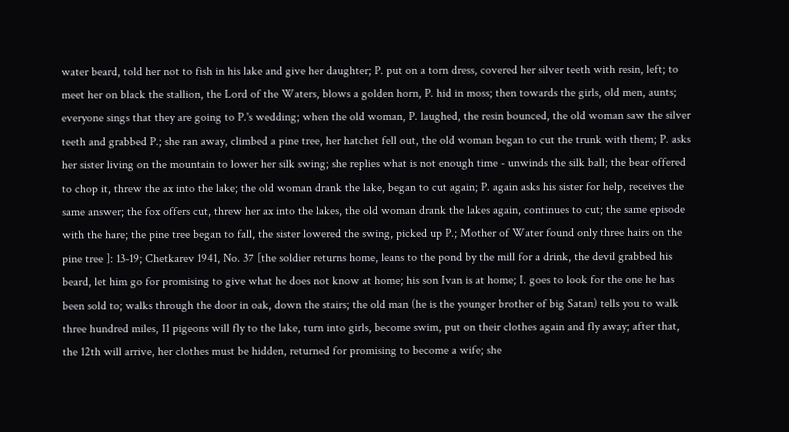water beard, told her not to fish in his lake and give her daughter; P. put on a torn dress, covered her silver teeth with resin, left; to meet her on black the stallion, the Lord of the Waters, blows a golden horn, P. hid in moss; then towards the girls, old men, aunts; everyone sings that they are going to P.'s wedding; when the old woman, P. laughed, the resin bounced, the old woman saw the silver teeth and grabbed P.; she ran away, climbed a pine tree, her hatchet fell out, the old woman began to cut the trunk with them; P. asks her sister living on the mountain to lower her silk swing; she replies what is not enough time - unwinds the silk ball; the bear offered to chop it, threw the ax into the lake; the old woman drank the lake, began to cut again; P. again asks his sister for help, receives the same answer; the fox offers cut, threw her ax into the lakes, the old woman drank the lakes again, continues to cut; the same episode with the hare; the pine tree began to fall, the sister lowered the swing, picked up P.; Mother of Water found only three hairs on the pine tree ]: 13-19; Chetkarev 1941, No. 37 [the soldier returns home, leans to the pond by the mill for a drink, the devil grabbed his beard, let him go for promising to give what he does not know at home; his son Ivan is at home; I. goes to look for the one he has been sold to; walks through the door in oak, down the stairs; the old man (he is the younger brother of big Satan) tells you to walk three hundred miles, 11 pigeons will fly to the lake, turn into girls, become swim, put on their clothes again and fly away; after that, the 12th will arrive, her clothes must be hidden, returned for promising to become a wife; she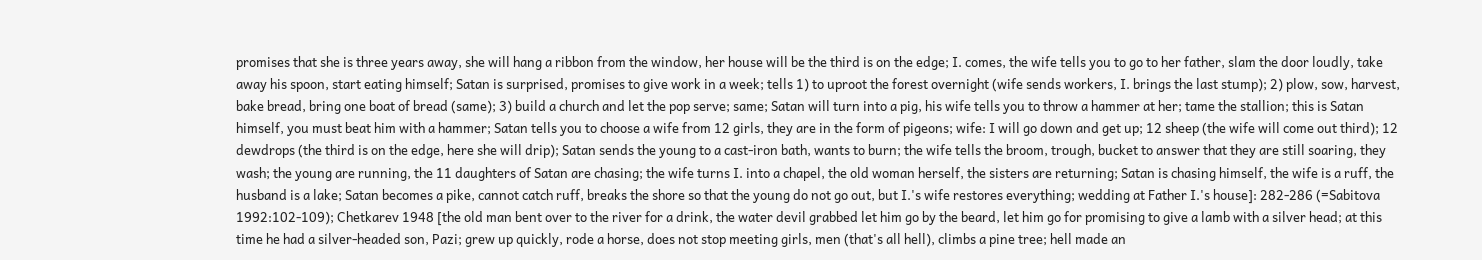promises that she is three years away, she will hang a ribbon from the window, her house will be the third is on the edge; I. comes, the wife tells you to go to her father, slam the door loudly, take away his spoon, start eating himself; Satan is surprised, promises to give work in a week; tells 1) to uproot the forest overnight (wife sends workers, I. brings the last stump); 2) plow, sow, harvest, bake bread, bring one boat of bread (same); 3) build a church and let the pop serve; same; Satan will turn into a pig, his wife tells you to throw a hammer at her; tame the stallion; this is Satan himself, you must beat him with a hammer; Satan tells you to choose a wife from 12 girls, they are in the form of pigeons; wife: I will go down and get up; 12 sheep (the wife will come out third); 12 dewdrops (the third is on the edge, here she will drip); Satan sends the young to a cast-iron bath, wants to burn; the wife tells the broom, trough, bucket to answer that they are still soaring, they wash; the young are running, the 11 daughters of Satan are chasing; the wife turns I. into a chapel, the old woman herself, the sisters are returning; Satan is chasing himself, the wife is a ruff, the husband is a lake; Satan becomes a pike, cannot catch ruff, breaks the shore so that the young do not go out, but I.'s wife restores everything; wedding at Father I.'s house]: 282-286 (=Sabitova 1992:102-109); Chetkarev 1948 [the old man bent over to the river for a drink, the water devil grabbed let him go by the beard, let him go for promising to give a lamb with a silver head; at this time he had a silver-headed son, Pazi; grew up quickly, rode a horse, does not stop meeting girls, men (that's all hell), climbs a pine tree; hell made an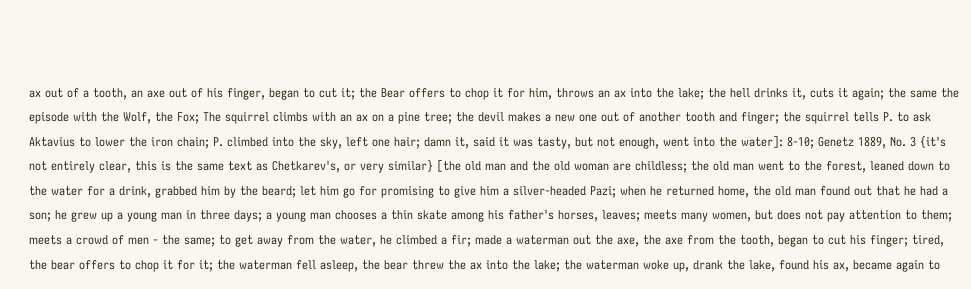ax out of a tooth, an axe out of his finger, began to cut it; the Bear offers to chop it for him, throws an ax into the lake; the hell drinks it, cuts it again; the same the episode with the Wolf, the Fox; The squirrel climbs with an ax on a pine tree; the devil makes a new one out of another tooth and finger; the squirrel tells P. to ask Aktavius to lower the iron chain; P. climbed into the sky, left one hair; damn it, said it was tasty, but not enough, went into the water]: 8-10; Genetz 1889, No. 3 {it's not entirely clear, this is the same text as Chetkarev's, or very similar} [the old man and the old woman are childless; the old man went to the forest, leaned down to the water for a drink, grabbed him by the beard; let him go for promising to give him a silver-headed Pazi; when he returned home, the old man found out that he had a son; he grew up a young man in three days; a young man chooses a thin skate among his father's horses, leaves; meets many women, but does not pay attention to them; meets a crowd of men - the same; to get away from the water, he climbed a fir; made a waterman out the axe, the axe from the tooth, began to cut his finger; tired, the bear offers to chop it for it; the waterman fell asleep, the bear threw the ax into the lake; the waterman woke up, drank the lake, found his ax, became again to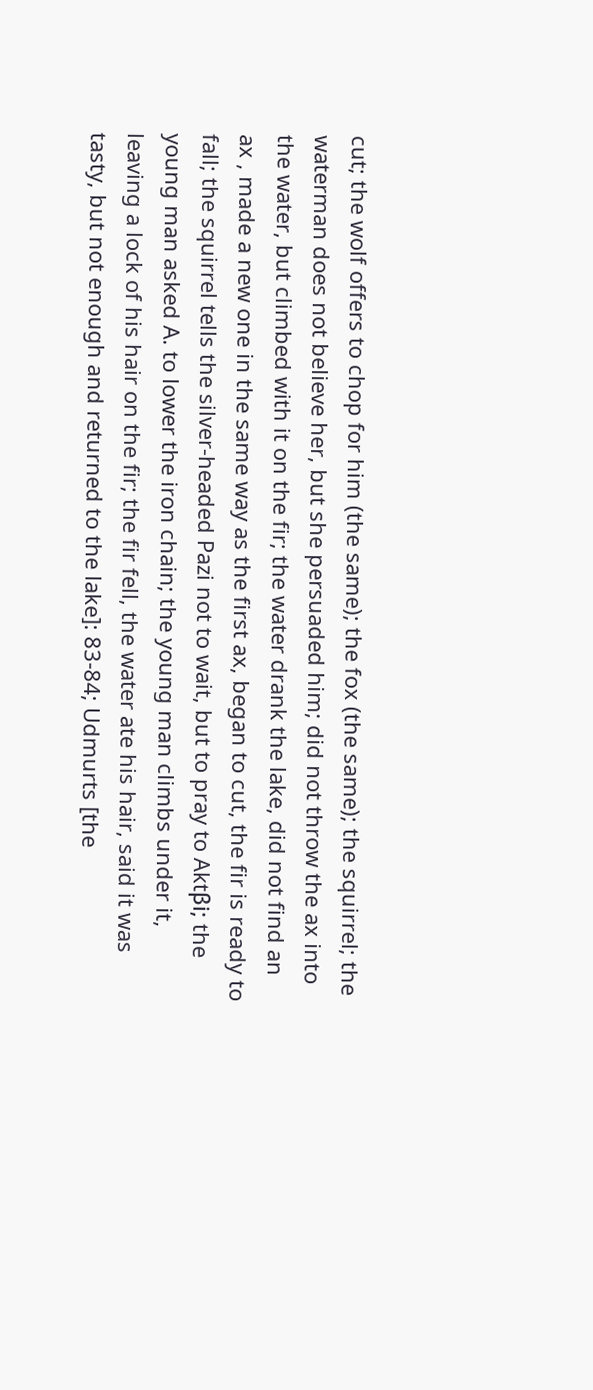cut; the wolf offers to chop for him (the same); the fox (the same); the squirrel; the waterman does not believe her, but she persuaded him; did not throw the ax into the water, but climbed with it on the fir; the water drank the lake, did not find an ax , made a new one in the same way as the first ax, began to cut, the fir is ready to fall; the squirrel tells the silver-headed Pazi not to wait, but to pray to Aktβi; the young man asked A. to lower the iron chain; the young man climbs under it, leaving a lock of his hair on the fir; the fir fell, the water ate his hair, said it was tasty, but not enough and returned to the lake]: 83-84; Udmurts [the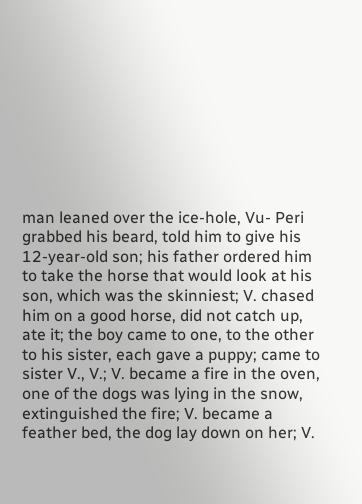man leaned over the ice-hole, Vu- Peri grabbed his beard, told him to give his 12-year-old son; his father ordered him to take the horse that would look at his son, which was the skinniest; V. chased him on a good horse, did not catch up, ate it; the boy came to one, to the other to his sister, each gave a puppy; came to sister V., V.; V. became a fire in the oven, one of the dogs was lying in the snow, extinguished the fire; V. became a feather bed, the dog lay down on her; V.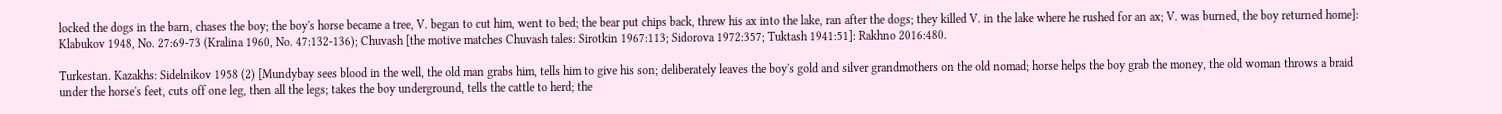locked the dogs in the barn, chases the boy; the boy's horse became a tree, V. began to cut him, went to bed; the bear put chips back, threw his ax into the lake, ran after the dogs; they killed V. in the lake where he rushed for an ax; V. was burned, the boy returned home]: Klabukov 1948, No. 27:69-73 (Kralina 1960, No. 47:132-136); Chuvash [the motive matches Chuvash tales: Sirotkin 1967:113; Sidorova 1972:357; Tuktash 1941:51]: Rakhno 2016:480.

Turkestan. Kazakhs: Sidelnikov 1958 (2) [Mundybay sees blood in the well, the old man grabs him, tells him to give his son; deliberately leaves the boy's gold and silver grandmothers on the old nomad; horse helps the boy grab the money, the old woman throws a braid under the horse's feet, cuts off one leg, then all the legs; takes the boy underground, tells the cattle to herd; the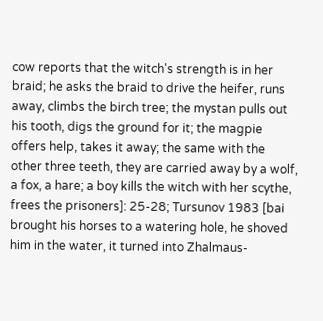cow reports that the witch's strength is in her braid; he asks the braid to drive the heifer, runs away, climbs the birch tree; the mystan pulls out his tooth, digs the ground for it; the magpie offers help, takes it away; the same with the other three teeth, they are carried away by a wolf, a fox, a hare; a boy kills the witch with her scythe, frees the prisoners]: 25-28; Tursunov 1983 [bai brought his horses to a watering hole, he shoved him in the water, it turned into Zhalmaus-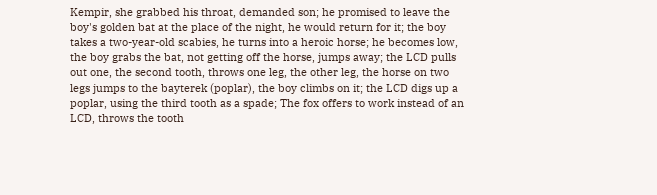Kempir, she grabbed his throat, demanded son; he promised to leave the boy's golden bat at the place of the night, he would return for it; the boy takes a two-year-old scabies, he turns into a heroic horse; he becomes low, the boy grabs the bat, not getting off the horse, jumps away; the LCD pulls out one, the second tooth, throws one leg, the other leg, the horse on two legs jumps to the bayterek (poplar), the boy climbs on it; the LCD digs up a poplar, using the third tooth as a spade; The fox offers to work instead of an LCD, throws the tooth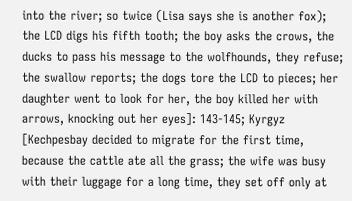into the river; so twice (Lisa says she is another fox); the LCD digs his fifth tooth; the boy asks the crows, the ducks to pass his message to the wolfhounds, they refuse; the swallow reports; the dogs tore the LCD to pieces; her daughter went to look for her, the boy killed her with arrows, knocking out her eyes]: 143-145; Kyrgyz [Kechpesbay decided to migrate for the first time, because the cattle ate all the grass; the wife was busy with their luggage for a long time, they set off only at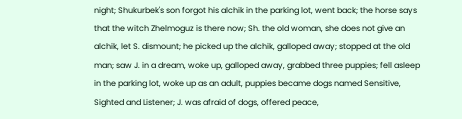night; Shukurbek's son forgot his alchik in the parking lot, went back; the horse says that the witch Zhelmoguz is there now; Sh. the old woman, she does not give an alchik, let S. dismount; he picked up the alchik, galloped away; stopped at the old man; saw J. in a dream, woke up, galloped away, grabbed three puppies; fell asleep in the parking lot, woke up as an adult, puppies became dogs named Sensitive, Sighted and Listener; J. was afraid of dogs, offered peace,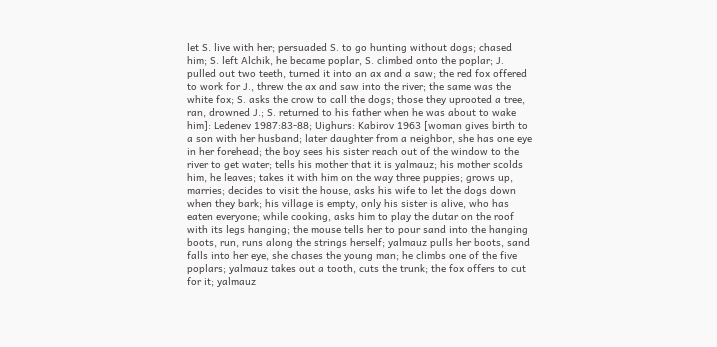let S. live with her; persuaded S. to go hunting without dogs; chased him; S. left Alchik, he became poplar, S. climbed onto the poplar; J. pulled out two teeth, turned it into an ax and a saw; the red fox offered to work for J., threw the ax and saw into the river; the same was the white fox; S. asks the crow to call the dogs; those they uprooted a tree, ran, drowned J.; S. returned to his father when he was about to wake him]: Ledenev 1987:83-88; Uighurs: Kabirov 1963 [woman gives birth to a son with her husband; later daughter from a neighbor, she has one eye in her forehead; the boy sees his sister reach out of the window to the river to get water; tells his mother that it is yalmauz; his mother scolds him, he leaves; takes it with him on the way three puppies; grows up, marries; decides to visit the house, asks his wife to let the dogs down when they bark; his village is empty, only his sister is alive, who has eaten everyone; while cooking, asks him to play the dutar on the roof with its legs hanging; the mouse tells her to pour sand into the hanging boots, run, runs along the strings herself; yalmauz pulls her boots, sand falls into her eye, she chases the young man; he climbs one of the five poplars; yalmauz takes out a tooth, cuts the trunk; the fox offers to cut for it; yalmauz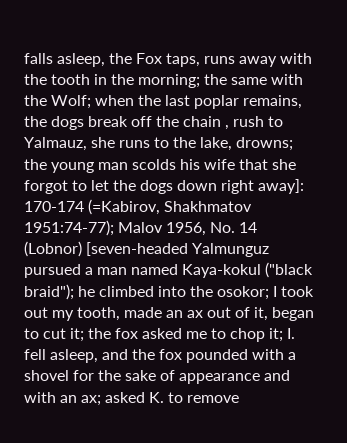falls asleep, the Fox taps, runs away with the tooth in the morning; the same with the Wolf; when the last poplar remains, the dogs break off the chain , rush to Yalmauz, she runs to the lake, drowns; the young man scolds his wife that she forgot to let the dogs down right away]: 170-174 (=Kabirov, Shakhmatov 1951:74-77); Malov 1956, No. 14 (Lobnor) [seven-headed Yalmunguz pursued a man named Kaya-kokul ("black braid"); he climbed into the osokor; I took out my tooth, made an ax out of it, began to cut it; the fox asked me to chop it; I. fell asleep, and the fox pounded with a shovel for the sake of appearance and with an ax; asked K. to remove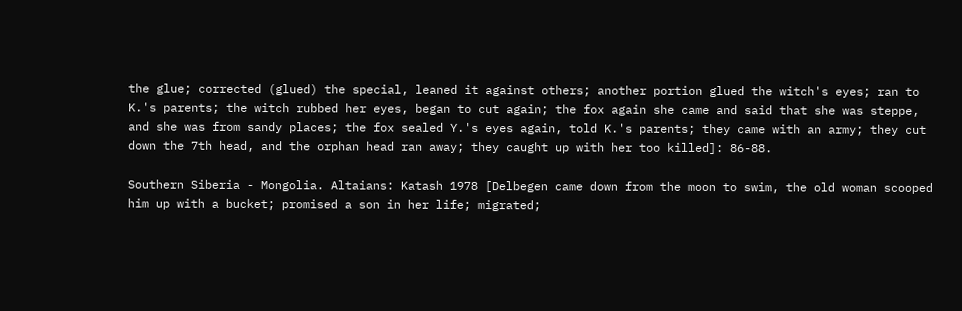the glue; corrected (glued) the special, leaned it against others; another portion glued the witch's eyes; ran to K.'s parents; the witch rubbed her eyes, began to cut again; the fox again she came and said that she was steppe, and she was from sandy places; the fox sealed Y.'s eyes again, told K.'s parents; they came with an army; they cut down the 7th head, and the orphan head ran away; they caught up with her too killed]: 86-88.

Southern Siberia - Mongolia. Altaians: Katash 1978 [Delbegen came down from the moon to swim, the old woman scooped him up with a bucket; promised a son in her life; migrated;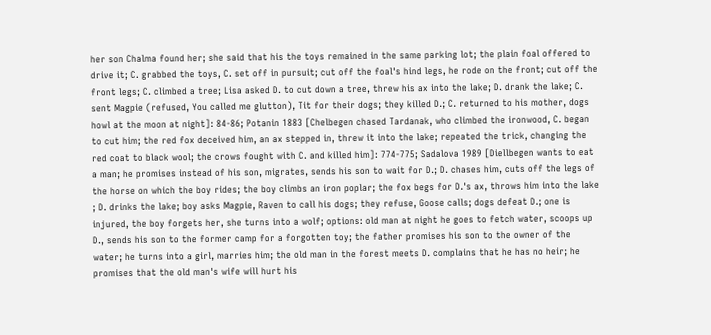her son Chalma found her; she said that his the toys remained in the same parking lot; the plain foal offered to drive it; C. grabbed the toys, C. set off in pursuit; cut off the foal's hind legs, he rode on the front; cut off the front legs; C. climbed a tree; Lisa asked D. to cut down a tree, threw his ax into the lake; D. drank the lake; C. sent Magpie (refused, You called me glutton), Tit for their dogs; they killed D.; C. returned to his mother, dogs howl at the moon at night]: 84-86; Potanin 1883 [Chelbegen chased Tardanak, who climbed the ironwood, C. began to cut him; the red fox deceived him, an ax stepped in, threw it into the lake; repeated the trick, changing the red coat to black wool; the crows fought with C. and killed him]: 774-775; Sadalova 1989 [Diellbegen wants to eat a man; he promises instead of his son, migrates, sends his son to wait for D.; D. chases him, cuts off the legs of the horse on which the boy rides; the boy climbs an iron poplar; the fox begs for D.'s ax, throws him into the lake ; D. drinks the lake; boy asks Magpie, Raven to call his dogs; they refuse, Goose calls; dogs defeat D.; one is injured, the boy forgets her, she turns into a wolf; options: old man at night he goes to fetch water, scoops up D., sends his son to the former camp for a forgotten toy; the father promises his son to the owner of the water; he turns into a girl, marries him; the old man in the forest meets D. complains that he has no heir; he promises that the old man's wife will hurt his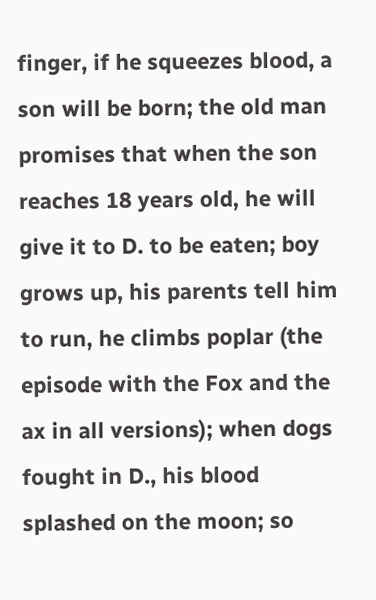finger, if he squeezes blood, a son will be born; the old man promises that when the son reaches 18 years old, he will give it to D. to be eaten; boy grows up, his parents tell him to run, he climbs poplar (the episode with the Fox and the ax in all versions); when dogs fought in D., his blood splashed on the moon; so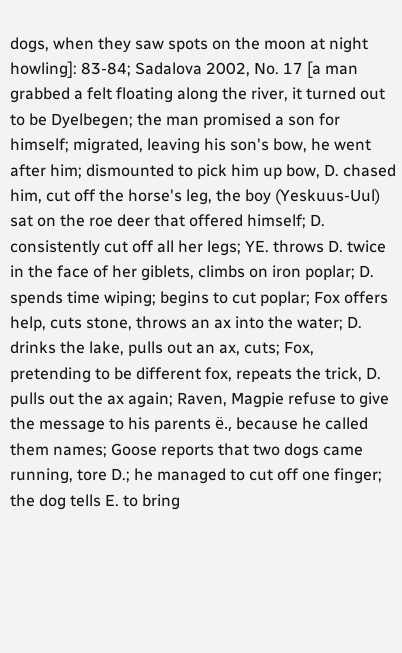dogs, when they saw spots on the moon at night howling]: 83-84; Sadalova 2002, No. 17 [a man grabbed a felt floating along the river, it turned out to be Dyelbegen; the man promised a son for himself; migrated, leaving his son's bow, he went after him; dismounted to pick him up bow, D. chased him, cut off the horse's leg, the boy (Yeskuus-Uul) sat on the roe deer that offered himself; D. consistently cut off all her legs; YE. throws D. twice in the face of her giblets, climbs on iron poplar; D. spends time wiping; begins to cut poplar; Fox offers help, cuts stone, throws an ax into the water; D. drinks the lake, pulls out an ax, cuts; Fox, pretending to be different fox, repeats the trick, D. pulls out the ax again; Raven, Magpie refuse to give the message to his parents ë., because he called them names; Goose reports that two dogs came running, tore D.; he managed to cut off one finger; the dog tells E. to bring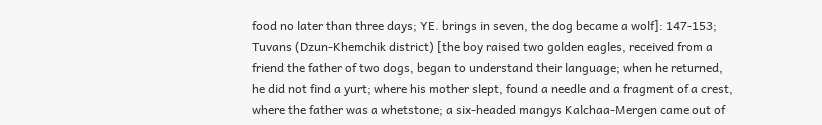food no later than three days; YE. brings in seven, the dog became a wolf]: 147-153; Tuvans (Dzun-Khemchik district) [the boy raised two golden eagles, received from a friend the father of two dogs, began to understand their language; when he returned, he did not find a yurt; where his mother slept, found a needle and a fragment of a crest, where the father was a whetstone; a six-headed mangys Kalchaa-Mergen came out of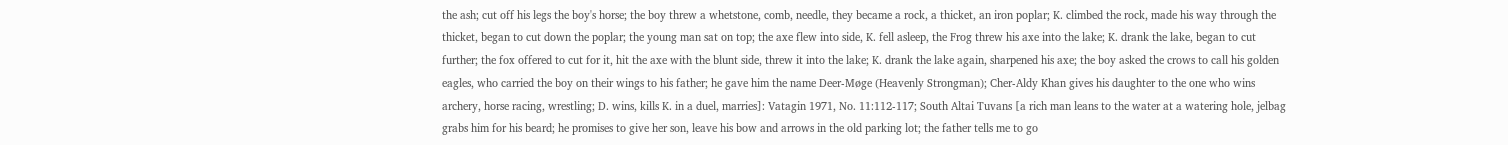the ash; cut off his legs the boy's horse; the boy threw a whetstone, comb, needle, they became a rock, a thicket, an iron poplar; K. climbed the rock, made his way through the thicket, began to cut down the poplar; the young man sat on top; the axe flew into side, K. fell asleep, the Frog threw his axe into the lake; K. drank the lake, began to cut further; the fox offered to cut for it, hit the axe with the blunt side, threw it into the lake; K. drank the lake again, sharpened his axe; the boy asked the crows to call his golden eagles, who carried the boy on their wings to his father; he gave him the name Deer-Møge (Heavenly Strongman); Cher-Aldy Khan gives his daughter to the one who wins archery, horse racing, wrestling; D. wins, kills K. in a duel, marries]: Vatagin 1971, No. 11:112-117; South Altai Tuvans [a rich man leans to the water at a watering hole, jelbag grabs him for his beard; he promises to give her son, leave his bow and arrows in the old parking lot; the father tells me to go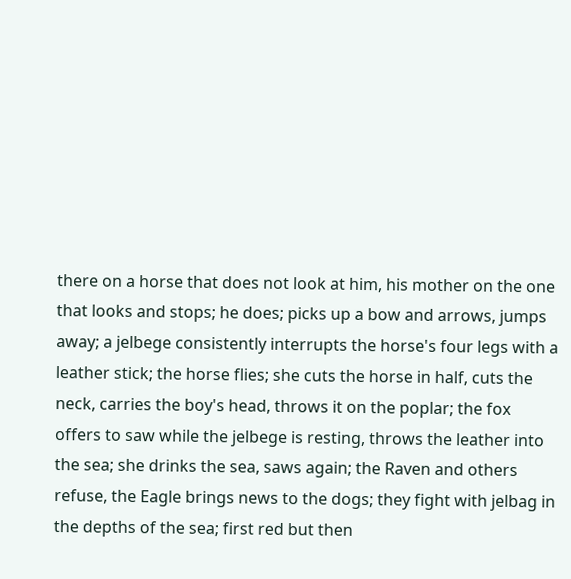there on a horse that does not look at him, his mother on the one that looks and stops; he does; picks up a bow and arrows, jumps away; a jelbege consistently interrupts the horse's four legs with a leather stick; the horse flies; she cuts the horse in half, cuts the neck, carries the boy's head, throws it on the poplar; the fox offers to saw while the jelbege is resting, throws the leather into the sea; she drinks the sea, saws again; the Raven and others refuse, the Eagle brings news to the dogs; they fight with jelbag in the depths of the sea; first red but then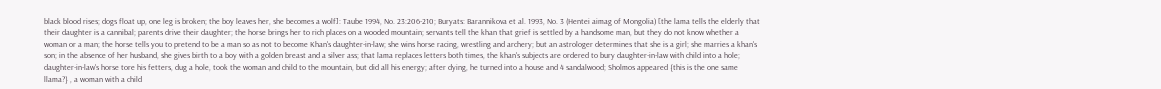black blood rises; dogs float up, one leg is broken; the boy leaves her, she becomes a wolf]: Taube 1994, No. 23:206-210; Buryats: Barannikova et al. 1993, No. 3 (Hentei aimag of Mongolia) [the lama tells the elderly that their daughter is a cannibal; parents drive their daughter; the horse brings her to rich places on a wooded mountain; servants tell the khan that grief is settled by a handsome man, but they do not know whether a woman or a man; the horse tells you to pretend to be a man so as not to become Khan's daughter-in-law; she wins horse racing, wrestling and archery; but an astrologer determines that she is a girl; she marries a khan's son; in the absence of her husband, she gives birth to a boy with a golden breast and a silver ass; that lama replaces letters both times, the khan's subjects are ordered to bury daughter-in-law with child into a hole; daughter-in-law's horse tore his fetters, dug a hole, took the woman and child to the mountain, but did all his energy; after dying, he turned into a house and 4 sandalwood; Sholmos appeared {this is the one same llama?} , a woman with a child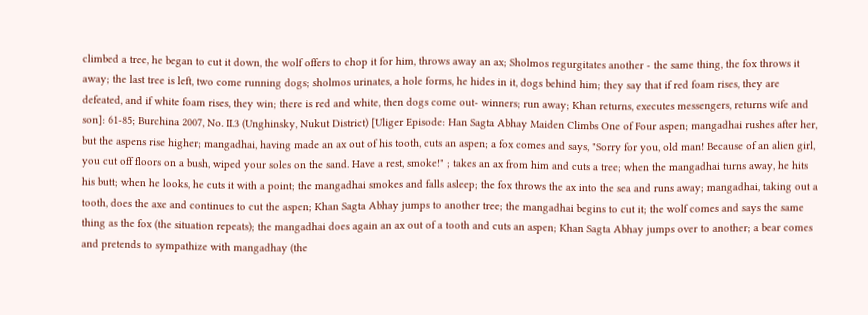climbed a tree, he began to cut it down, the wolf offers to chop it for him, throws away an ax; Sholmos regurgitates another - the same thing, the fox throws it away; the last tree is left, two come running dogs; sholmos urinates, a hole forms, he hides in it, dogs behind him; they say that if red foam rises, they are defeated, and if white foam rises, they win; there is red and white, then dogs come out- winners; run away; Khan returns, executes messengers, returns wife and son]: 61-85; Burchina 2007, No. II.3 (Unghinsky, Nukut District) [Uliger Episode: Han Sagta Abhay Maiden Climbs One of Four aspen; mangadhai rushes after her, but the aspens rise higher; mangadhai, having made an ax out of his tooth, cuts an aspen; a fox comes and says, "Sorry for you, old man! Because of an alien girl, you cut off floors on a bush, wiped your soles on the sand. Have a rest, smoke!" ; takes an ax from him and cuts a tree; when the mangadhai turns away, he hits his butt; when he looks, he cuts it with a point; the mangadhai smokes and falls asleep; the fox throws the ax into the sea and runs away; mangadhai, taking out a tooth, does the axe and continues to cut the aspen; Khan Sagta Abhay jumps to another tree; the mangadhai begins to cut it; the wolf comes and says the same thing as the fox (the situation repeats); the mangadhai does again an ax out of a tooth and cuts an aspen; Khan Sagta Abhay jumps over to another; a bear comes and pretends to sympathize with mangadhay (the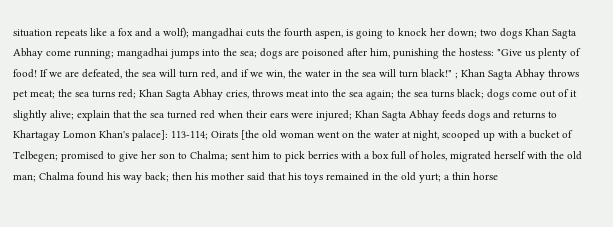situation repeats like a fox and a wolf); mangadhai cuts the fourth aspen, is going to knock her down; two dogs Khan Sagta Abhay come running; mangadhai jumps into the sea; dogs are poisoned after him, punishing the hostess: "Give us plenty of food! If we are defeated, the sea will turn red, and if we win, the water in the sea will turn black!" ; Khan Sagta Abhay throws pet meat; the sea turns red; Khan Sagta Abhay cries, throws meat into the sea again; the sea turns black; dogs come out of it slightly alive; explain that the sea turned red when their ears were injured; Khan Sagta Abhay feeds dogs and returns to Khartagay Lomon Khan's palace]: 113-114; Oirats [the old woman went on the water at night, scooped up with a bucket of Telbegen; promised to give her son to Chalma; sent him to pick berries with a box full of holes, migrated herself with the old man; Chalma found his way back; then his mother said that his toys remained in the old yurt; a thin horse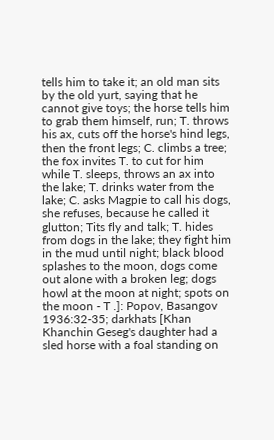tells him to take it; an old man sits by the old yurt, saying that he cannot give toys; the horse tells him to grab them himself, run; T. throws his ax, cuts off the horse's hind legs, then the front legs; C. climbs a tree; the fox invites T. to cut for him while T. sleeps, throws an ax into the lake; T. drinks water from the lake; C. asks Magpie to call his dogs, she refuses, because he called it glutton; Tits fly and talk; T. hides from dogs in the lake; they fight him in the mud until night; black blood splashes to the moon, dogs come out alone with a broken leg; dogs howl at the moon at night; spots on the moon - T .]: Popov, Basangov 1936:32-35; darkhats [Khan Khanchin Geseg's daughter had a sled horse with a foal standing on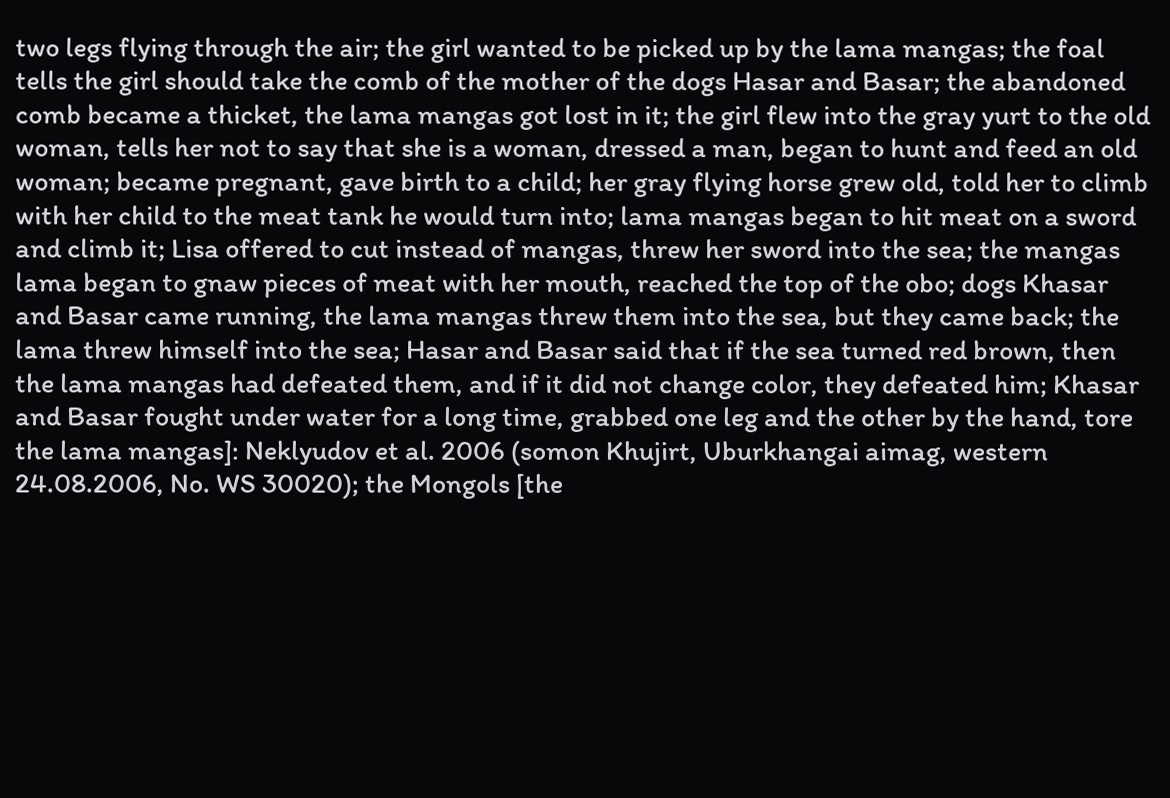two legs flying through the air; the girl wanted to be picked up by the lama mangas; the foal tells the girl should take the comb of the mother of the dogs Hasar and Basar; the abandoned comb became a thicket, the lama mangas got lost in it; the girl flew into the gray yurt to the old woman, tells her not to say that she is a woman, dressed a man, began to hunt and feed an old woman; became pregnant, gave birth to a child; her gray flying horse grew old, told her to climb with her child to the meat tank he would turn into; lama mangas began to hit meat on a sword and climb it; Lisa offered to cut instead of mangas, threw her sword into the sea; the mangas lama began to gnaw pieces of meat with her mouth, reached the top of the obo; dogs Khasar and Basar came running, the lama mangas threw them into the sea, but they came back; the lama threw himself into the sea; Hasar and Basar said that if the sea turned red brown, then the lama mangas had defeated them, and if it did not change color, they defeated him; Khasar and Basar fought under water for a long time, grabbed one leg and the other by the hand, tore the lama mangas]: Neklyudov et al. 2006 (somon Khujirt, Uburkhangai aimag, western 24.08.2006, No. WS 30020); the Mongols [the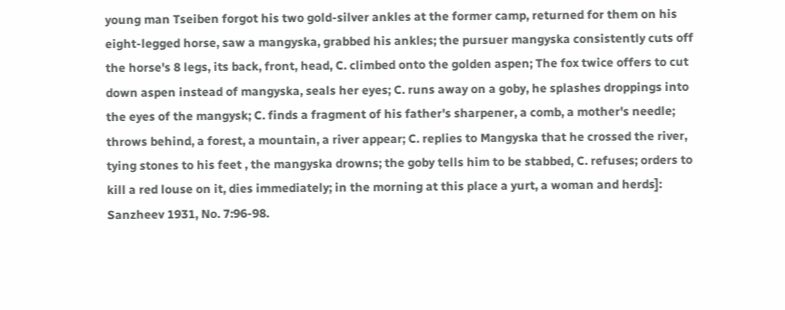young man Tseiben forgot his two gold-silver ankles at the former camp, returned for them on his eight-legged horse, saw a mangyska, grabbed his ankles; the pursuer mangyska consistently cuts off the horse's 8 legs, its back, front, head, C. climbed onto the golden aspen; The fox twice offers to cut down aspen instead of mangyska, seals her eyes; C. runs away on a goby, he splashes droppings into the eyes of the mangysk; C. finds a fragment of his father's sharpener, a comb, a mother's needle; throws behind, a forest, a mountain, a river appear; C. replies to Mangyska that he crossed the river, tying stones to his feet , the mangyska drowns; the goby tells him to be stabbed, C. refuses; orders to kill a red louse on it, dies immediately; in the morning at this place a yurt, a woman and herds]: Sanzheev 1931, No. 7:96-98.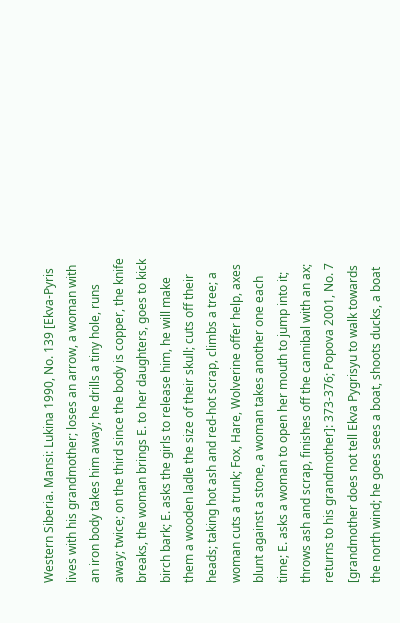Western Siberia. Mansi: Lukina 1990, No. 139 [Ekva-Pyris lives with his grandmother; loses an arrow, a woman with an iron body takes him away; he drills a tiny hole, runs away; twice; on the third since the body is copper, the knife breaks, the woman brings E. to her daughters, goes to kick birch bark; E. asks the girls to release him, he will make them a wooden ladle the size of their skull; cuts off their heads; taking hot ash and red-hot scrap, climbs a tree; a woman cuts a trunk; Fox, Hare, Wolverine offer help, axes blunt against a stone, a woman takes another one each time; E. asks a woman to open her mouth to jump into it; throws ash and scrap, finishes off the cannibal with an ax; returns to his grandmother]: 373-376; Popova 2001, No. 7 [grandmother does not tell Ekva Pygrisyu to walk towards the north wind; he goes sees a boat, shoots ducks, a boat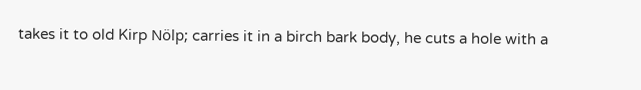takes it to old Kirp Nölp; carries it in a birch bark body, he cuts a hole with a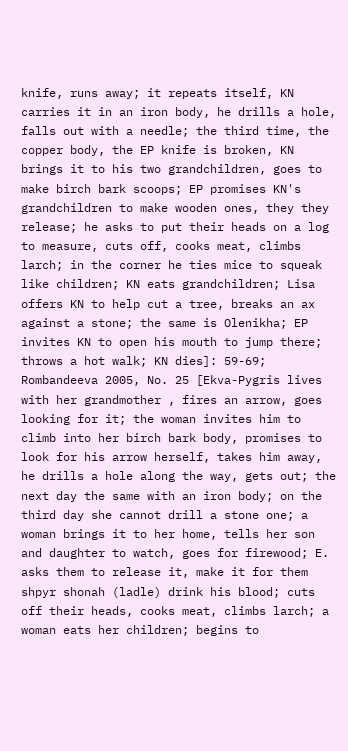knife, runs away; it repeats itself, KN carries it in an iron body, he drills a hole, falls out with a needle; the third time, the copper body, the EP knife is broken, KN brings it to his two grandchildren, goes to make birch bark scoops; EP promises KN's grandchildren to make wooden ones, they they release; he asks to put their heads on a log to measure, cuts off, cooks meat, climbs larch; in the corner he ties mice to squeak like children; KN eats grandchildren; Lisa offers KN to help cut a tree, breaks an ax against a stone; the same is Olenikha; EP invites KN to open his mouth to jump there; throws a hot walk; KN dies]: 59-69; Rombandeeva 2005, No. 25 [Ekva-Pygris lives with her grandmother , fires an arrow, goes looking for it; the woman invites him to climb into her birch bark body, promises to look for his arrow herself, takes him away, he drills a hole along the way, gets out; the next day the same with an iron body; on the third day she cannot drill a stone one; a woman brings it to her home, tells her son and daughter to watch, goes for firewood; E. asks them to release it, make it for them shpyr shonah (ladle) drink his blood; cuts off their heads, cooks meat, climbs larch; a woman eats her children; begins to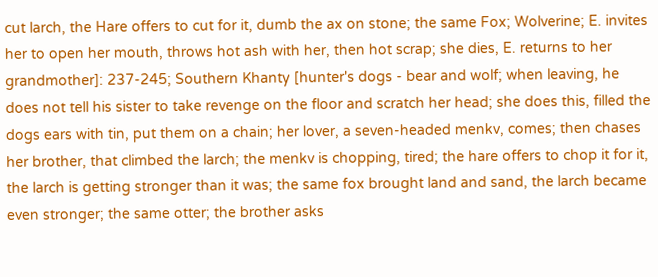cut larch, the Hare offers to cut for it, dumb the ax on stone; the same Fox; Wolverine; E. invites her to open her mouth, throws hot ash with her, then hot scrap; she dies, E. returns to her grandmother]: 237-245; Southern Khanty [hunter's dogs - bear and wolf; when leaving, he does not tell his sister to take revenge on the floor and scratch her head; she does this, filled the dogs ears with tin, put them on a chain; her lover, a seven-headed menkv, comes; then chases her brother, that climbed the larch; the menkv is chopping, tired; the hare offers to chop it for it, the larch is getting stronger than it was; the same fox brought land and sand, the larch became even stronger; the same otter; the brother asks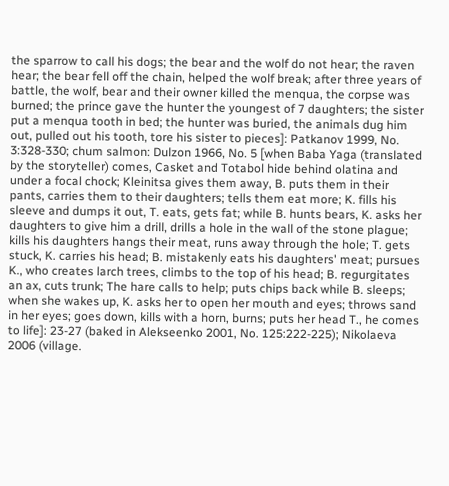the sparrow to call his dogs; the bear and the wolf do not hear; the raven hear; the bear fell off the chain, helped the wolf break; after three years of battle, the wolf, bear and their owner killed the menqua, the corpse was burned; the prince gave the hunter the youngest of 7 daughters; the sister put a menqua tooth in bed; the hunter was buried, the animals dug him out, pulled out his tooth, tore his sister to pieces]: Patkanov 1999, No. 3:328-330; chum salmon: Dulzon 1966, No. 5 [when Baba Yaga (translated by the storyteller) comes, Casket and Totabol hide behind olatina and under a focal chock; Kleinitsa gives them away, B. puts them in their pants, carries them to their daughters; tells them eat more; K. fills his sleeve and dumps it out, T. eats, gets fat; while B. hunts bears, K. asks her daughters to give him a drill, drills a hole in the wall of the stone plague; kills his daughters hangs their meat, runs away through the hole; T. gets stuck, K. carries his head; B. mistakenly eats his daughters' meat; pursues K., who creates larch trees, climbs to the top of his head; B. regurgitates an ax, cuts trunk; The hare calls to help; puts chips back while B. sleeps; when she wakes up, K. asks her to open her mouth and eyes; throws sand in her eyes; goes down, kills with a horn, burns; puts her head T., he comes to life]: 23-27 (baked in Alekseenko 2001, No. 125:222-225); Nikolaeva 2006 (village.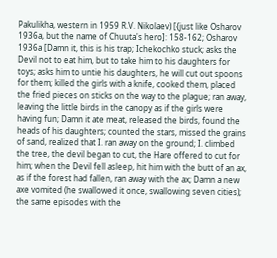Pakulikha, western in 1959 R.V. Nikolaev) [{just like Osharov 1936a, but the name of Chuuta's hero]: 158-162; Osharov 1936a [Damn it, this is his trap; Ichekochko stuck; asks the Devil not to eat him, but to take him to his daughters for toys; asks him to untie his daughters, he will cut out spoons for them; killed the girls with a knife, cooked them, placed the fried pieces on sticks on the way to the plague; ran away, leaving the little birds in the canopy as if the girls were having fun; Damn it ate meat, released the birds, found the heads of his daughters; counted the stars, missed the grains of sand, realized that I. ran away on the ground; I. climbed the tree, the devil began to cut, the Hare offered to cut for him; when the Devil fell asleep, hit him with the butt of an ax, as if the forest had fallen, ran away with the ax; Damn a new axe vomited (he swallowed it once, swallowing seven cities); the same episodes with the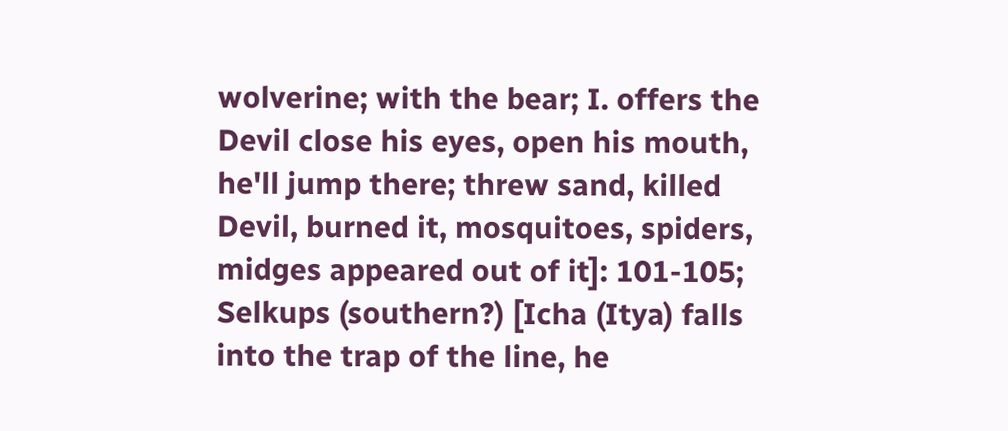wolverine; with the bear; I. offers the Devil close his eyes, open his mouth, he'll jump there; threw sand, killed Devil, burned it, mosquitoes, spiders, midges appeared out of it]: 101-105; Selkups (southern?) [Icha (Itya) falls into the trap of the line, he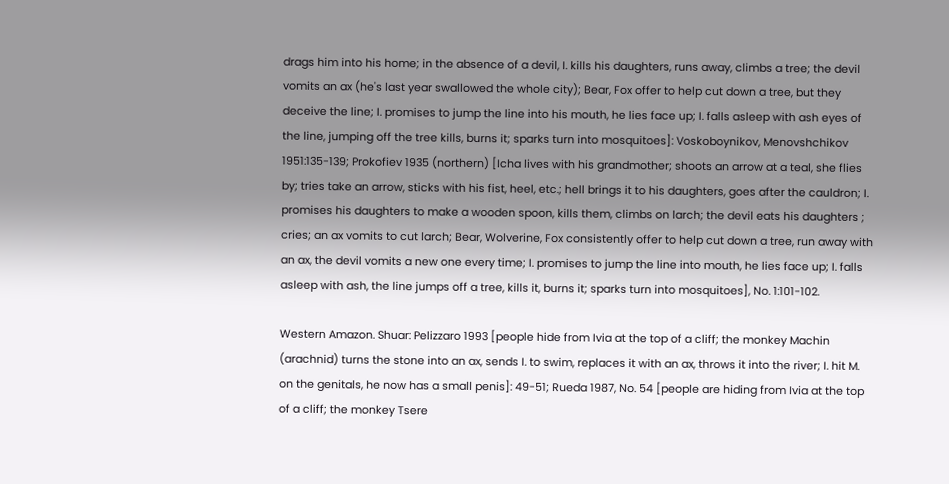drags him into his home; in the absence of a devil, I. kills his daughters, runs away, climbs a tree; the devil vomits an ax (he's last year swallowed the whole city); Bear, Fox offer to help cut down a tree, but they deceive the line; I. promises to jump the line into his mouth, he lies face up; I. falls asleep with ash eyes of the line, jumping off the tree kills, burns it; sparks turn into mosquitoes]: Voskoboynikov, Menovshchikov 1951:135-139; Prokofiev 1935 (northern) [Icha lives with his grandmother; shoots an arrow at a teal, she flies by; tries take an arrow, sticks with his fist, heel, etc.; hell brings it to his daughters, goes after the cauldron; I. promises his daughters to make a wooden spoon, kills them, climbs on larch; the devil eats his daughters ; cries; an ax vomits to cut larch; Bear, Wolverine, Fox consistently offer to help cut down a tree, run away with an ax, the devil vomits a new one every time; I. promises to jump the line into mouth, he lies face up; I. falls asleep with ash, the line jumps off a tree, kills it, burns it; sparks turn into mosquitoes], No. 1:101-102.

Western Amazon. Shuar: Pelizzaro 1993 [people hide from Ivia at the top of a cliff; the monkey Machin (arachnid) turns the stone into an ax, sends I. to swim, replaces it with an ax, throws it into the river; I. hit M. on the genitals, he now has a small penis]: 49-51; Rueda 1987, No. 54 [people are hiding from Ivia at the top of a cliff; the monkey Tsere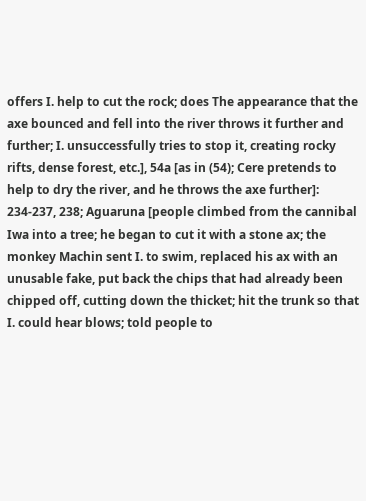offers I. help to cut the rock; does The appearance that the axe bounced and fell into the river throws it further and further; I. unsuccessfully tries to stop it, creating rocky rifts, dense forest, etc.], 54a [as in (54); Cere pretends to help to dry the river, and he throws the axe further]: 234-237, 238; Aguaruna [people climbed from the cannibal Iwa into a tree; he began to cut it with a stone ax; the monkey Machin sent I. to swim, replaced his ax with an unusable fake, put back the chips that had already been chipped off, cutting down the thicket; hit the trunk so that I. could hear blows; told people to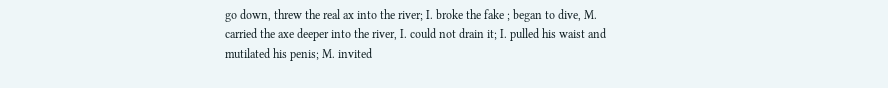go down, threw the real ax into the river; I. broke the fake ; began to dive, M. carried the axe deeper into the river, I. could not drain it; I. pulled his waist and mutilated his penis; M. invited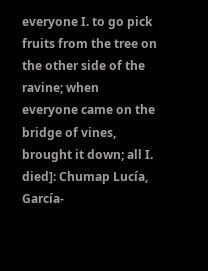everyone I. to go pick fruits from the tree on the other side of the ravine; when everyone came on the bridge of vines, brought it down; all I. died]: Chumap Lucía, García-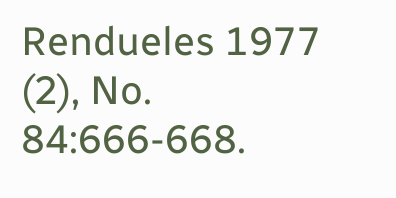Rendueles 1977 (2), No. 84:666-668.